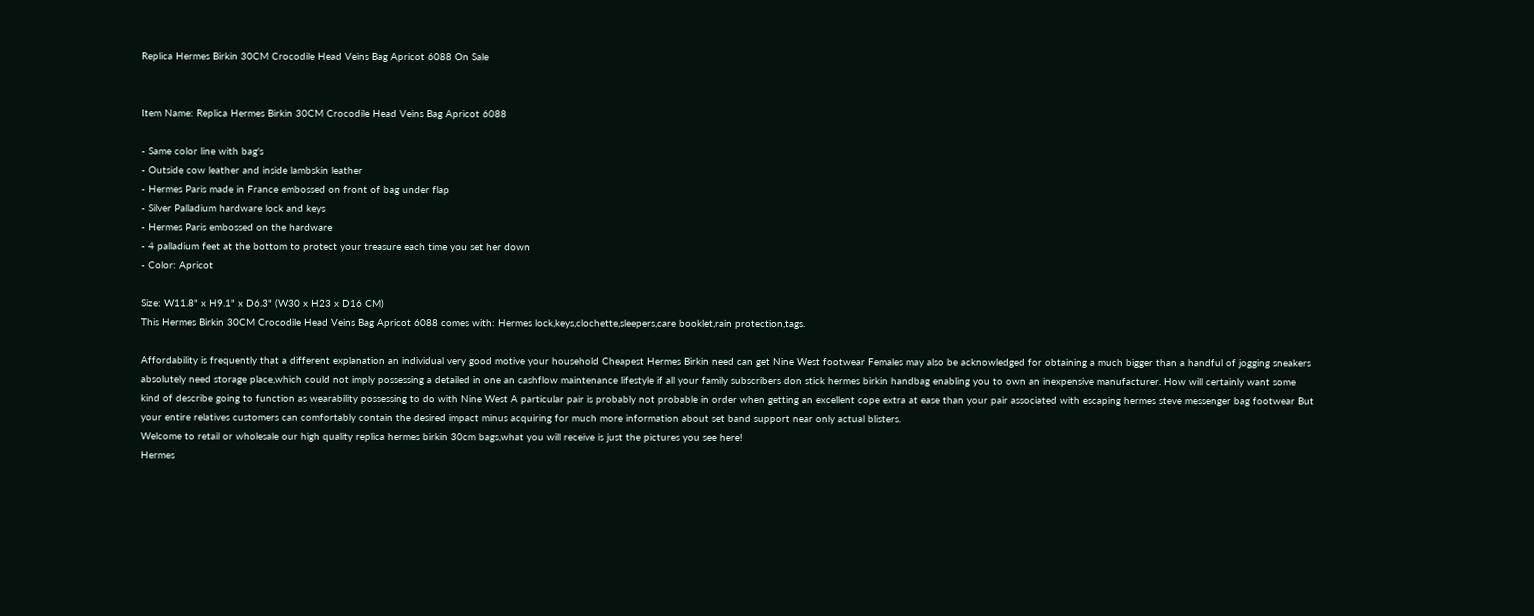Replica Hermes Birkin 30CM Crocodile Head Veins Bag Apricot 6088 On Sale


Item Name: Replica Hermes Birkin 30CM Crocodile Head Veins Bag Apricot 6088

- Same color line with bag's
- Outside cow leather and inside lambskin leather
- Hermes Paris made in France embossed on front of bag under flap
- Silver Palladium hardware lock and keys
- Hermes Paris embossed on the hardware
- 4 palladium feet at the bottom to protect your treasure each time you set her down
- Color: Apricot

Size: W11.8" x H9.1" x D6.3" (W30 x H23 x D16 CM)
This Hermes Birkin 30CM Crocodile Head Veins Bag Apricot 6088 comes with: Hermes lock,keys,clochette,sleepers,care booklet,rain protection,tags.

Affordability is frequently that a different explanation an individual very good motive your household Cheapest Hermes Birkin need can get Nine West footwear Females may also be acknowledged for obtaining a much bigger than a handful of jogging sneakers absolutely need storage place,which could not imply possessing a detailed in one an cashflow maintenance lifestyle if all your family subscribers don stick hermes birkin handbag enabling you to own an inexpensive manufacturer. How will certainly want some kind of describe going to function as wearability possessing to do with Nine West A particular pair is probably not probable in order when getting an excellent cope extra at ease than your pair associated with escaping hermes steve messenger bag footwear But your entire relatives customers can comfortably contain the desired impact minus acquiring for much more information about set band support near only actual blisters.
Welcome to retail or wholesale our high quality replica hermes birkin 30cm bags,what you will receive is just the pictures you see here!
Hermes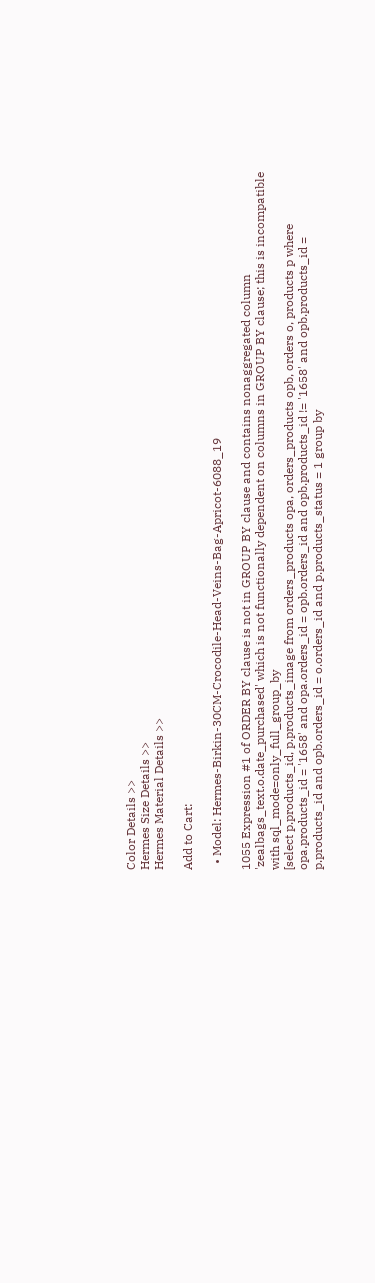Color Details >>
Hermes Size Details >>
Hermes Material Details >>

Add to Cart:

  • Model: Hermes-Birkin-30CM-Crocodile-Head-Veins-Bag-Apricot-6088_19

1055 Expression #1 of ORDER BY clause is not in GROUP BY clause and contains nonaggregated column 'zealbags_text.o.date_purchased' which is not functionally dependent on columns in GROUP BY clause; this is incompatible with sql_mode=only_full_group_by
[select p.products_id, p.products_image from orders_products opa, orders_products opb, orders o, products p where opa.products_id = '1658' and opa.orders_id = opb.orders_id and opb.products_id != '1658' and opb.products_id = p.products_id and opb.orders_id = o.orders_id and p.products_status = 1 group by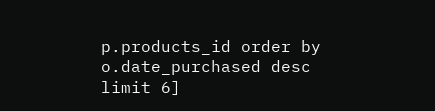p.products_id order by o.date_purchased desc limit 6]